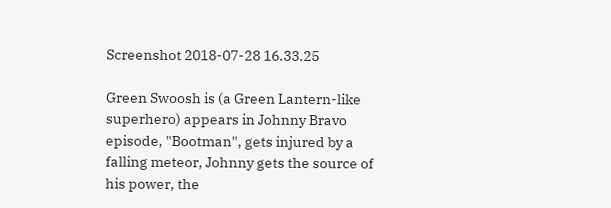Screenshot 2018-07-28 16.33.25

Green Swoosh is (a Green Lantern-like superhero) appears in Johnny Bravo episode, "Bootman", gets injured by a falling meteor, Johnny gets the source of his power, the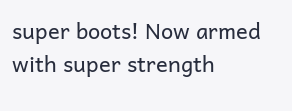super boots! Now armed with super strength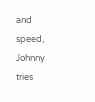and speed, Johnny tries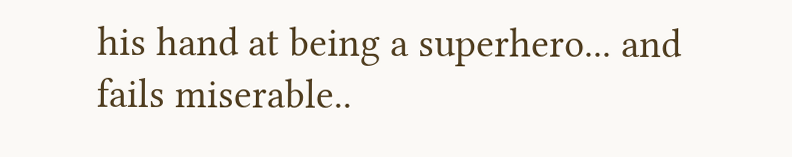his hand at being a superhero... and fails miserable..